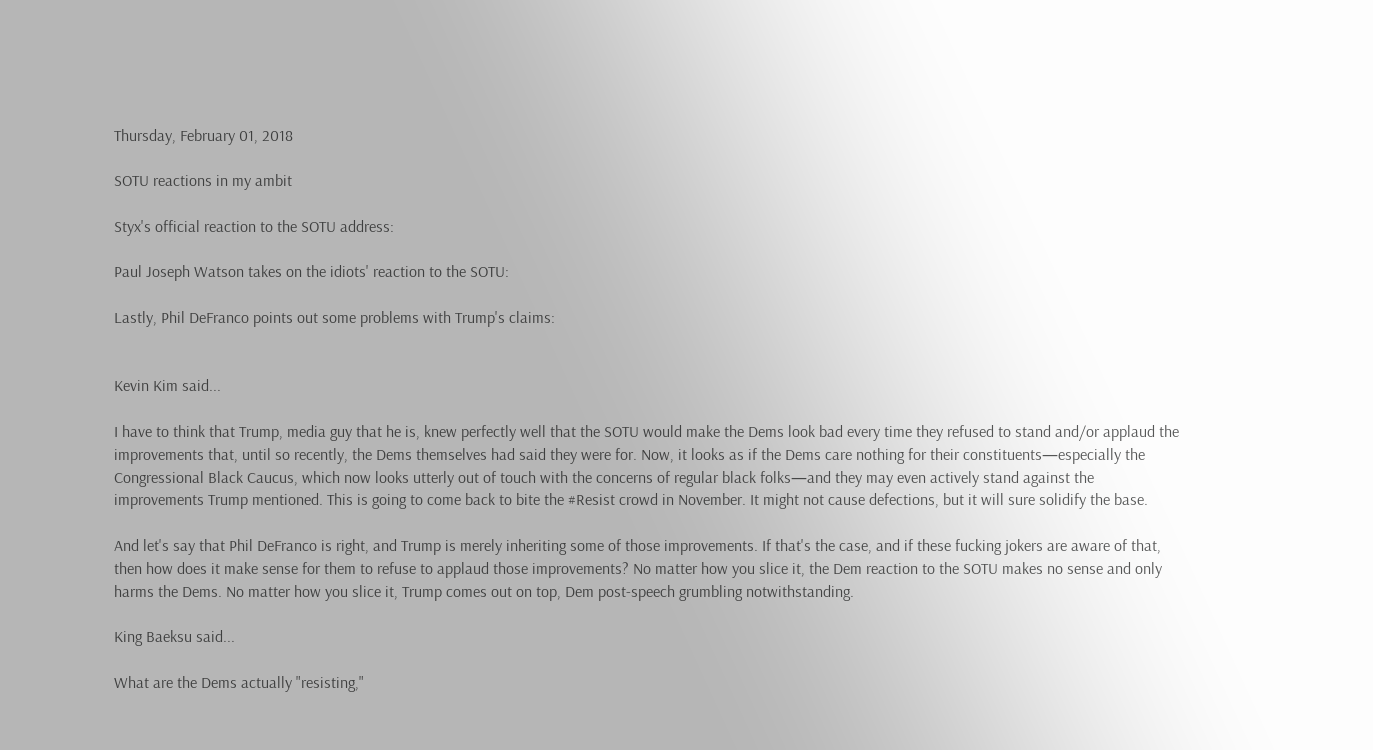Thursday, February 01, 2018

SOTU reactions in my ambit

Styx's official reaction to the SOTU address:

Paul Joseph Watson takes on the idiots' reaction to the SOTU:

Lastly, Phil DeFranco points out some problems with Trump's claims:


Kevin Kim said...

I have to think that Trump, media guy that he is, knew perfectly well that the SOTU would make the Dems look bad every time they refused to stand and/or applaud the improvements that, until so recently, the Dems themselves had said they were for. Now, it looks as if the Dems care nothing for their constituents—especially the Congressional Black Caucus, which now looks utterly out of touch with the concerns of regular black folks—and they may even actively stand against the improvements Trump mentioned. This is going to come back to bite the #Resist crowd in November. It might not cause defections, but it will sure solidify the base.

And let's say that Phil DeFranco is right, and Trump is merely inheriting some of those improvements. If that's the case, and if these fucking jokers are aware of that, then how does it make sense for them to refuse to applaud those improvements? No matter how you slice it, the Dem reaction to the SOTU makes no sense and only harms the Dems. No matter how you slice it, Trump comes out on top, Dem post-speech grumbling notwithstanding.

King Baeksu said...

What are the Dems actually "resisting,"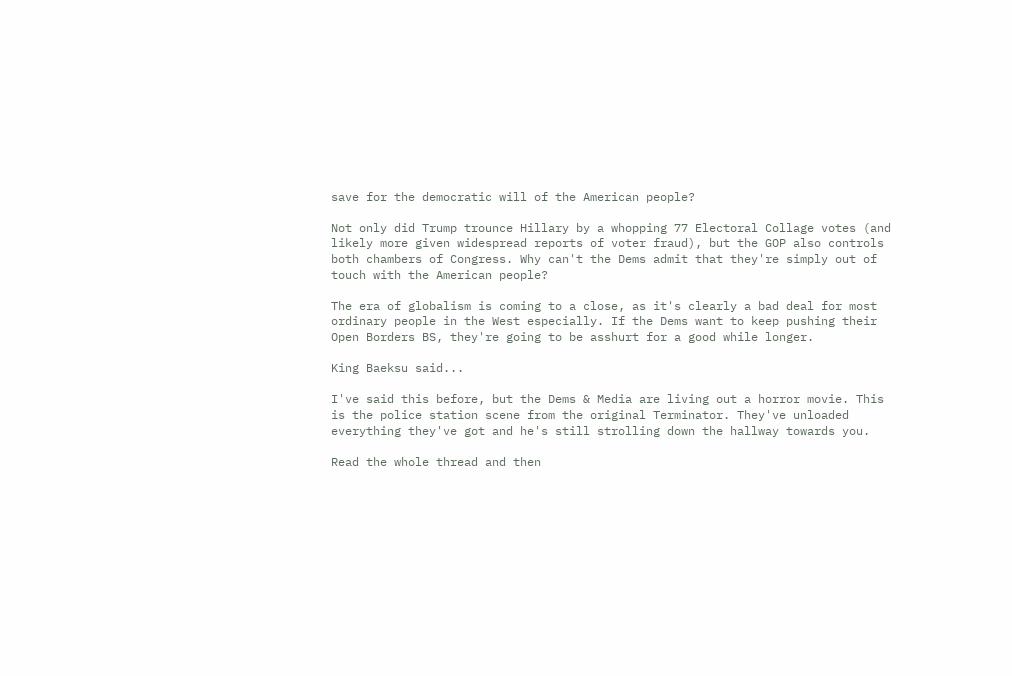save for the democratic will of the American people?

Not only did Trump trounce Hillary by a whopping 77 Electoral Collage votes (and likely more given widespread reports of voter fraud), but the GOP also controls both chambers of Congress. Why can't the Dems admit that they're simply out of touch with the American people?

The era of globalism is coming to a close, as it's clearly a bad deal for most ordinary people in the West especially. If the Dems want to keep pushing their Open Borders BS, they're going to be asshurt for a good while longer.

King Baeksu said...

I've said this before, but the Dems & Media are living out a horror movie. This is the police station scene from the original Terminator. They've unloaded everything they've got and he's still strolling down the hallway towards you.

Read the whole thread and then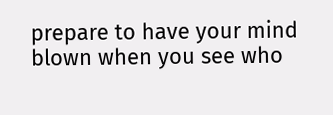prepare to have your mind blown when you see who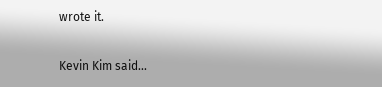wrote it.

Kevin Kim said...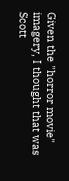Given the "horror movie" imagery, I thought that was Scott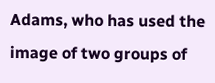Adams, who has used the image of two groups of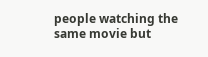people watching the same movie but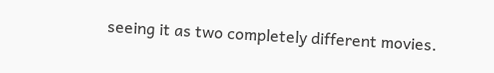seeing it as two completely different movies.